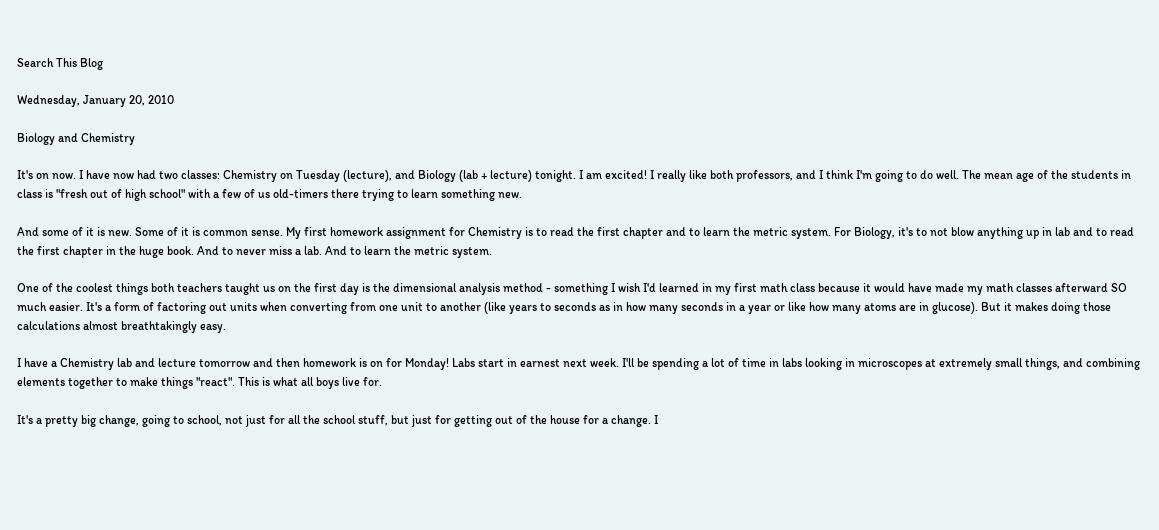Search This Blog

Wednesday, January 20, 2010

Biology and Chemistry

It's on now. I have now had two classes: Chemistry on Tuesday (lecture), and Biology (lab + lecture) tonight. I am excited! I really like both professors, and I think I'm going to do well. The mean age of the students in class is "fresh out of high school" with a few of us old-timers there trying to learn something new.

And some of it is new. Some of it is common sense. My first homework assignment for Chemistry is to read the first chapter and to learn the metric system. For Biology, it's to not blow anything up in lab and to read the first chapter in the huge book. And to never miss a lab. And to learn the metric system.

One of the coolest things both teachers taught us on the first day is the dimensional analysis method - something I wish I'd learned in my first math class because it would have made my math classes afterward SO much easier. It's a form of factoring out units when converting from one unit to another (like years to seconds as in how many seconds in a year or like how many atoms are in glucose). But it makes doing those calculations almost breathtakingly easy.

I have a Chemistry lab and lecture tomorrow and then homework is on for Monday! Labs start in earnest next week. I'll be spending a lot of time in labs looking in microscopes at extremely small things, and combining elements together to make things "react". This is what all boys live for.

It's a pretty big change, going to school, not just for all the school stuff, but just for getting out of the house for a change. I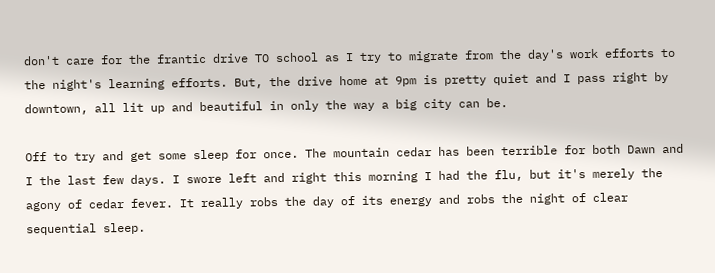don't care for the frantic drive TO school as I try to migrate from the day's work efforts to the night's learning efforts. But, the drive home at 9pm is pretty quiet and I pass right by downtown, all lit up and beautiful in only the way a big city can be.

Off to try and get some sleep for once. The mountain cedar has been terrible for both Dawn and I the last few days. I swore left and right this morning I had the flu, but it's merely the agony of cedar fever. It really robs the day of its energy and robs the night of clear sequential sleep.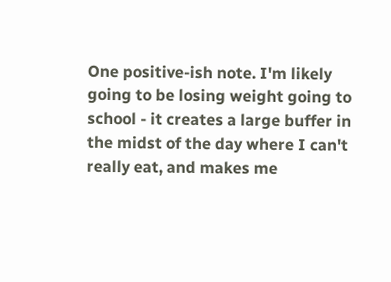One positive-ish note. I'm likely going to be losing weight going to school - it creates a large buffer in the midst of the day where I can't really eat, and makes me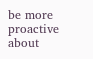be more proactive about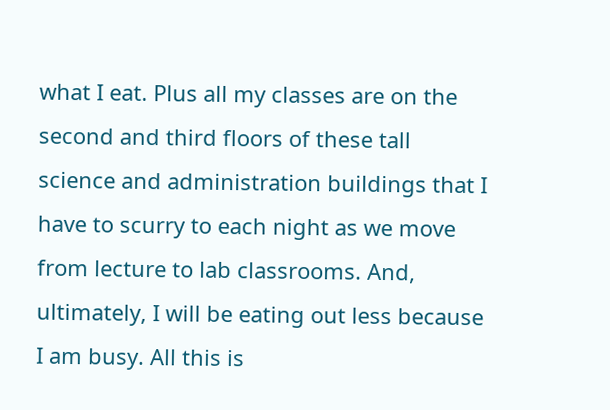what I eat. Plus all my classes are on the second and third floors of these tall science and administration buildings that I have to scurry to each night as we move from lecture to lab classrooms. And, ultimately, I will be eating out less because I am busy. All this is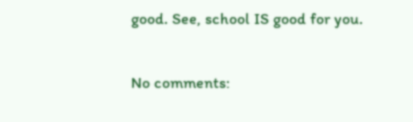good. See, school IS good for you.

No comments: